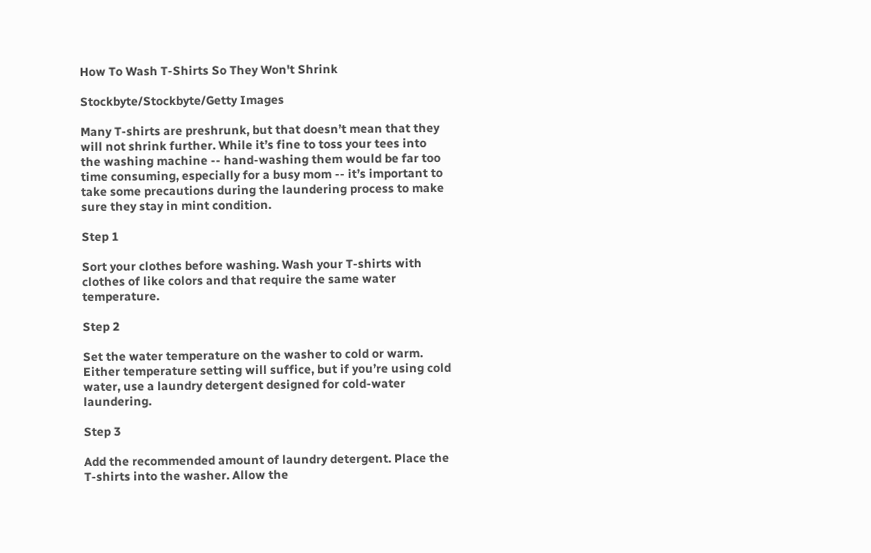How To Wash T-Shirts So They Won't Shrink

Stockbyte/Stockbyte/Getty Images

Many T-shirts are preshrunk, but that doesn’t mean that they will not shrink further. While it’s fine to toss your tees into the washing machine -- hand-washing them would be far too time consuming, especially for a busy mom -- it’s important to take some precautions during the laundering process to make sure they stay in mint condition.

Step 1

Sort your clothes before washing. Wash your T-shirts with clothes of like colors and that require the same water temperature.

Step 2

Set the water temperature on the washer to cold or warm. Either temperature setting will suffice, but if you’re using cold water, use a laundry detergent designed for cold-water laundering.

Step 3

Add the recommended amount of laundry detergent. Place the T-shirts into the washer. Allow the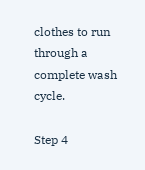clothes to run through a complete wash cycle.

Step 4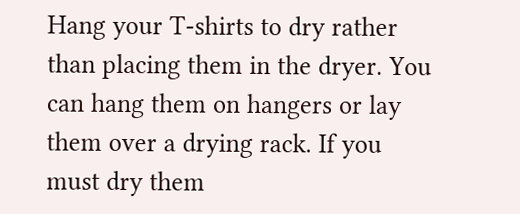Hang your T-shirts to dry rather than placing them in the dryer. You can hang them on hangers or lay them over a drying rack. If you must dry them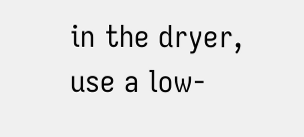in the dryer, use a low-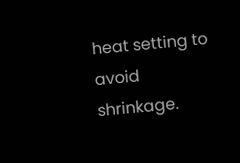heat setting to avoid shrinkage.